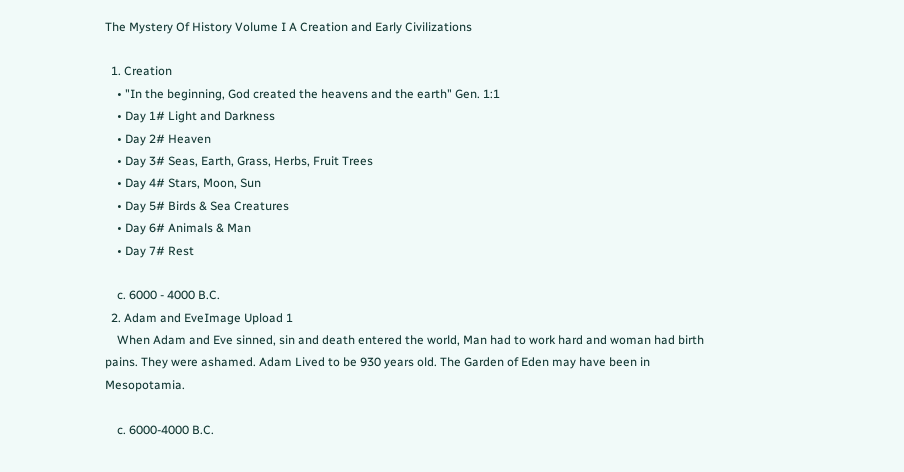The Mystery Of History Volume I A Creation and Early Civilizations

  1. Creation
    • "In the beginning, God created the heavens and the earth" Gen. 1:1
    • Day 1# Light and Darkness
    • Day 2# Heaven
    • Day 3# Seas, Earth, Grass, Herbs, Fruit Trees
    • Day 4# Stars, Moon, Sun
    • Day 5# Birds & Sea Creatures
    • Day 6# Animals & Man
    • Day 7# Rest

    c. 6000 - 4000 B.C.
  2. Adam and EveImage Upload 1
    When Adam and Eve sinned, sin and death entered the world, Man had to work hard and woman had birth pains. They were ashamed. Adam Lived to be 930 years old. The Garden of Eden may have been in Mesopotamia.

    c. 6000-4000 B.C.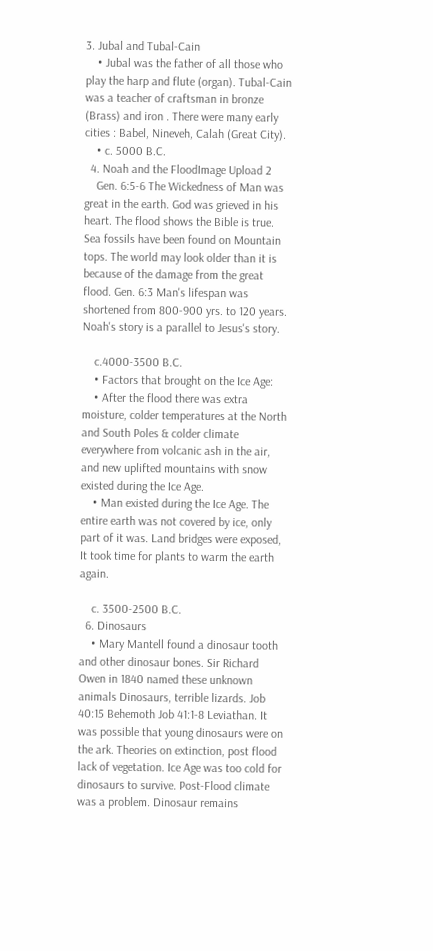3. Jubal and Tubal-Cain
    • Jubal was the father of all those who play the harp and flute (organ). Tubal-Cain was a teacher of craftsman in bronze (Brass) and iron . There were many early cities : Babel, Nineveh, Calah (Great City).
    • c. 5000 B.C.
  4. Noah and the FloodImage Upload 2
    Gen. 6:5-6 The Wickedness of Man was great in the earth. God was grieved in his heart. The flood shows the Bible is true. Sea fossils have been found on Mountain tops. The world may look older than it is because of the damage from the great flood. Gen. 6:3 Man's lifespan was shortened from 800-900 yrs. to 120 years. Noah's story is a parallel to Jesus's story.

    c.4000-3500 B.C.
    • Factors that brought on the Ice Age:
    • After the flood there was extra moisture, colder temperatures at the North and South Poles & colder climate everywhere from volcanic ash in the air, and new uplifted mountains with snow existed during the Ice Age.
    • Man existed during the Ice Age. The entire earth was not covered by ice, only part of it was. Land bridges were exposed, It took time for plants to warm the earth again.

    c. 3500-2500 B.C.
  6. Dinosaurs
    • Mary Mantell found a dinosaur tooth and other dinosaur bones. Sir Richard Owen in 1840 named these unknown animals Dinosaurs, terrible lizards. Job 40:15 Behemoth Job 41:1-8 Leviathan. It was possible that young dinosaurs were on the ark. Theories on extinction, post flood lack of vegetation. Ice Age was too cold for dinosaurs to survive. Post-Flood climate was a problem. Dinosaur remains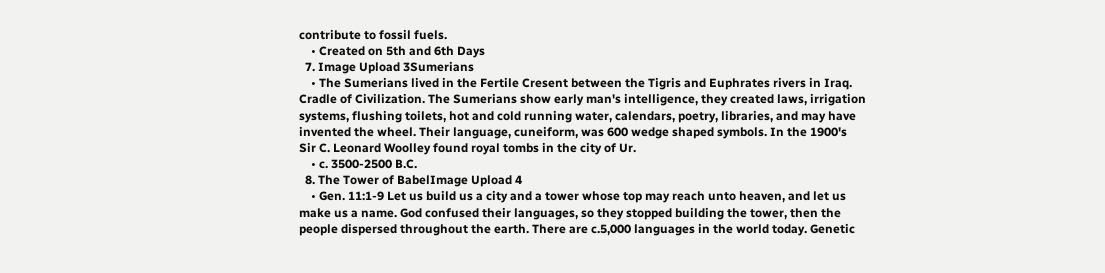contribute to fossil fuels.
    • Created on 5th and 6th Days
  7. Image Upload 3Sumerians
    • The Sumerians lived in the Fertile Cresent between the Tigris and Euphrates rivers in Iraq. Cradle of Civilization. The Sumerians show early man's intelligence, they created laws, irrigation systems, flushing toilets, hot and cold running water, calendars, poetry, libraries, and may have invented the wheel. Their language, cuneiform, was 600 wedge shaped symbols. In the 1900's Sir C. Leonard Woolley found royal tombs in the city of Ur.
    • c. 3500-2500 B.C.
  8. The Tower of BabelImage Upload 4
    • Gen. 11:1-9 Let us build us a city and a tower whose top may reach unto heaven, and let us make us a name. God confused their languages, so they stopped building the tower, then the people dispersed throughout the earth. There are c.5,000 languages in the world today. Genetic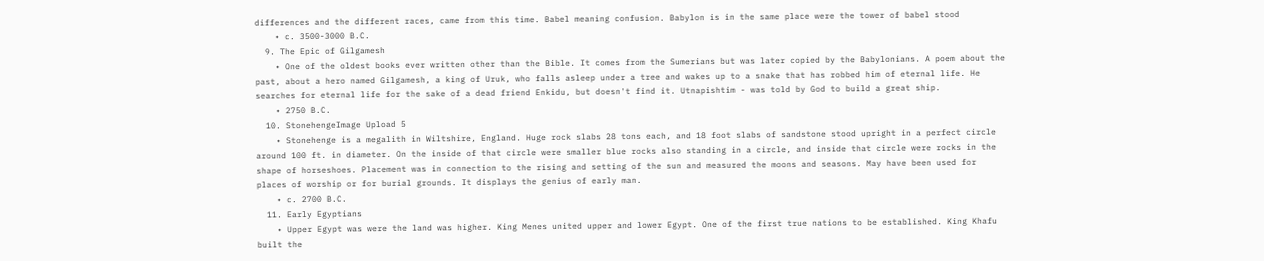differences and the different races, came from this time. Babel meaning confusion. Babylon is in the same place were the tower of babel stood
    • c. 3500-3000 B.C.
  9. The Epic of Gilgamesh
    • One of the oldest books ever written other than the Bible. It comes from the Sumerians but was later copied by the Babylonians. A poem about the past, about a hero named Gilgamesh, a king of Uruk, who falls asleep under a tree and wakes up to a snake that has robbed him of eternal life. He searches for eternal life for the sake of a dead friend Enkidu, but doesn't find it. Utnapishtim - was told by God to build a great ship.
    • 2750 B.C.
  10. StonehengeImage Upload 5
    • Stonehenge is a megalith in Wiltshire, England. Huge rock slabs 28 tons each, and 18 foot slabs of sandstone stood upright in a perfect circle around 100 ft. in diameter. On the inside of that circle were smaller blue rocks also standing in a circle, and inside that circle were rocks in the shape of horseshoes. Placement was in connection to the rising and setting of the sun and measured the moons and seasons. May have been used for places of worship or for burial grounds. It displays the genius of early man.
    • c. 2700 B.C.
  11. Early Egyptians
    • Upper Egypt was were the land was higher. King Menes united upper and lower Egypt. One of the first true nations to be established. King Khafu built the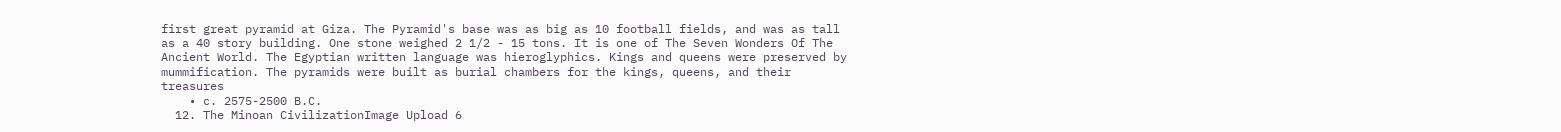first great pyramid at Giza. The Pyramid's base was as big as 10 football fields, and was as tall as a 40 story building. One stone weighed 2 1/2 - 15 tons. It is one of The Seven Wonders Of The Ancient World. The Egyptian written language was hieroglyphics. Kings and queens were preserved by mummification. The pyramids were built as burial chambers for the kings, queens, and their treasures
    • c. 2575-2500 B.C.
  12. The Minoan CivilizationImage Upload 6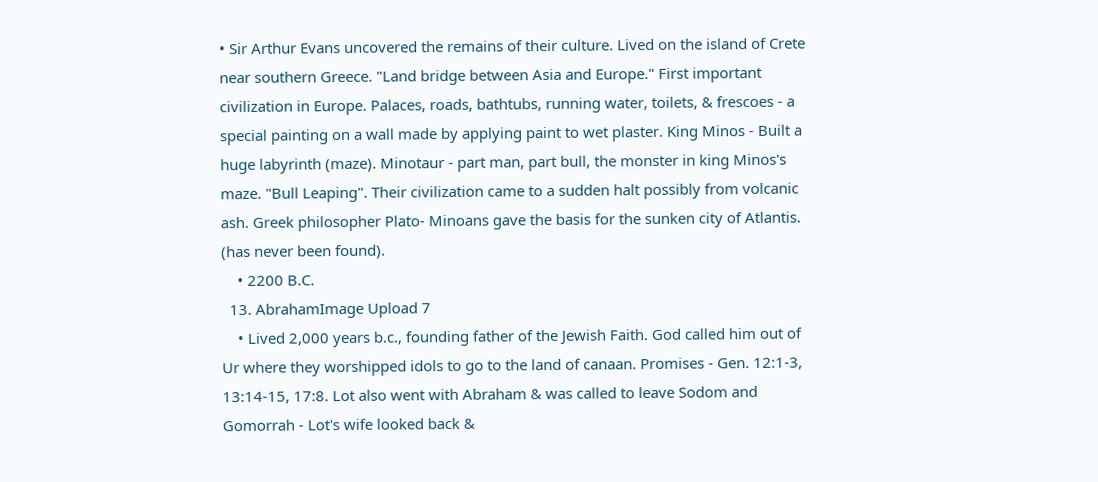• Sir Arthur Evans uncovered the remains of their culture. Lived on the island of Crete near southern Greece. "Land bridge between Asia and Europe." First important civilization in Europe. Palaces, roads, bathtubs, running water, toilets, & frescoes - a special painting on a wall made by applying paint to wet plaster. King Minos - Built a huge labyrinth (maze). Minotaur - part man, part bull, the monster in king Minos's maze. "Bull Leaping". Their civilization came to a sudden halt possibly from volcanic ash. Greek philosopher Plato- Minoans gave the basis for the sunken city of Atlantis. (has never been found).
    • 2200 B.C.
  13. AbrahamImage Upload 7
    • Lived 2,000 years b.c., founding father of the Jewish Faith. God called him out of Ur where they worshipped idols to go to the land of canaan. Promises - Gen. 12:1-3, 13:14-15, 17:8. Lot also went with Abraham & was called to leave Sodom and Gomorrah - Lot's wife looked back &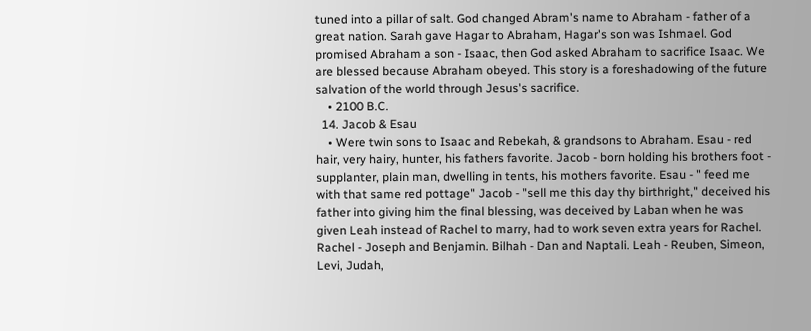tuned into a pillar of salt. God changed Abram's name to Abraham - father of a great nation. Sarah gave Hagar to Abraham, Hagar's son was Ishmael. God promised Abraham a son - Isaac, then God asked Abraham to sacrifice Isaac. We are blessed because Abraham obeyed. This story is a foreshadowing of the future salvation of the world through Jesus's sacrifice.
    • 2100 B.C.
  14. Jacob & Esau
    • Were twin sons to Isaac and Rebekah, & grandsons to Abraham. Esau - red hair, very hairy, hunter, his fathers favorite. Jacob - born holding his brothers foot - supplanter, plain man, dwelling in tents, his mothers favorite. Esau - " feed me with that same red pottage" Jacob - "sell me this day thy birthright," deceived his father into giving him the final blessing, was deceived by Laban when he was given Leah instead of Rachel to marry, had to work seven extra years for Rachel. Rachel - Joseph and Benjamin. Bilhah - Dan and Naptali. Leah - Reuben, Simeon, Levi, Judah,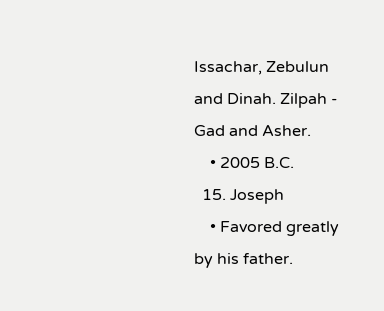Issachar, Zebulun and Dinah. Zilpah - Gad and Asher.
    • 2005 B.C.
  15. Joseph
    • Favored greatly by his father.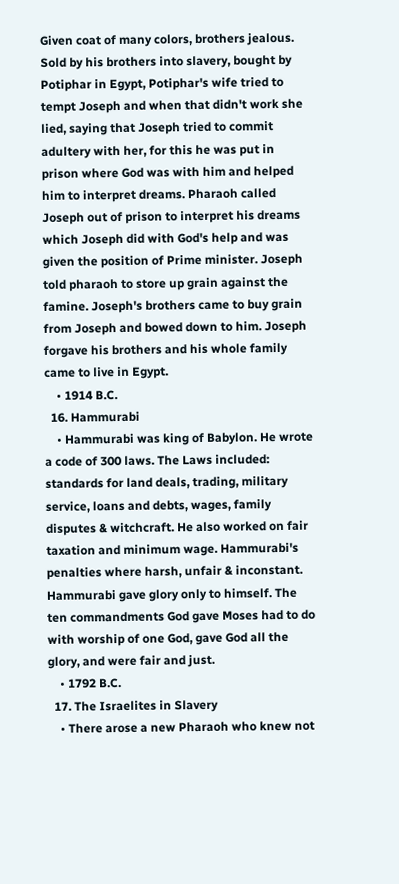Given coat of many colors, brothers jealous. Sold by his brothers into slavery, bought by Potiphar in Egypt, Potiphar's wife tried to tempt Joseph and when that didn't work she lied, saying that Joseph tried to commit adultery with her, for this he was put in prison where God was with him and helped him to interpret dreams. Pharaoh called Joseph out of prison to interpret his dreams which Joseph did with God's help and was given the position of Prime minister. Joseph told pharaoh to store up grain against the famine. Joseph's brothers came to buy grain from Joseph and bowed down to him. Joseph forgave his brothers and his whole family came to live in Egypt.
    • 1914 B.C.
  16. Hammurabi
    • Hammurabi was king of Babylon. He wrote a code of 300 laws. The Laws included: standards for land deals, trading, military service, loans and debts, wages, family disputes & witchcraft. He also worked on fair taxation and minimum wage. Hammurabi's penalties where harsh, unfair & inconstant. Hammurabi gave glory only to himself. The ten commandments God gave Moses had to do with worship of one God, gave God all the glory, and were fair and just.
    • 1792 B.C.
  17. The Israelites in Slavery
    • There arose a new Pharaoh who knew not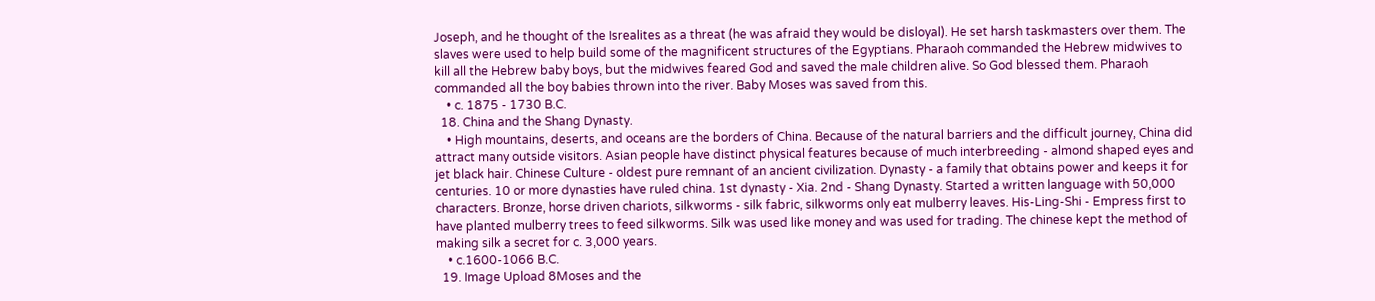Joseph, and he thought of the Isrealites as a threat (he was afraid they would be disloyal). He set harsh taskmasters over them. The slaves were used to help build some of the magnificent structures of the Egyptians. Pharaoh commanded the Hebrew midwives to kill all the Hebrew baby boys, but the midwives feared God and saved the male children alive. So God blessed them. Pharaoh commanded all the boy babies thrown into the river. Baby Moses was saved from this.
    • c. 1875 - 1730 B.C.
  18. China and the Shang Dynasty.
    • High mountains, deserts, and oceans are the borders of China. Because of the natural barriers and the difficult journey, China did attract many outside visitors. Asian people have distinct physical features because of much interbreeding - almond shaped eyes and jet black hair. Chinese Culture - oldest pure remnant of an ancient civilization. Dynasty - a family that obtains power and keeps it for centuries. 10 or more dynasties have ruled china. 1st dynasty - Xia. 2nd - Shang Dynasty. Started a written language with 50,000 characters. Bronze, horse driven chariots, silkworms - silk fabric, silkworms only eat mulberry leaves. His-Ling-Shi - Empress first to have planted mulberry trees to feed silkworms. Silk was used like money and was used for trading. The chinese kept the method of making silk a secret for c. 3,000 years.
    • c.1600-1066 B.C.
  19. Image Upload 8Moses and the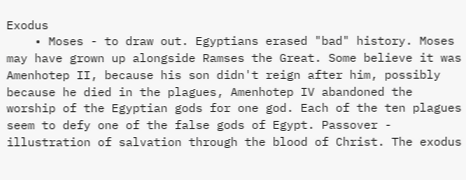Exodus
    • Moses - to draw out. Egyptians erased "bad" history. Moses may have grown up alongside Ramses the Great. Some believe it was Amenhotep II, because his son didn't reign after him, possibly because he died in the plagues, Amenhotep IV abandoned the worship of the Egyptian gods for one god. Each of the ten plagues seem to defy one of the false gods of Egypt. Passover - illustration of salvation through the blood of Christ. The exodus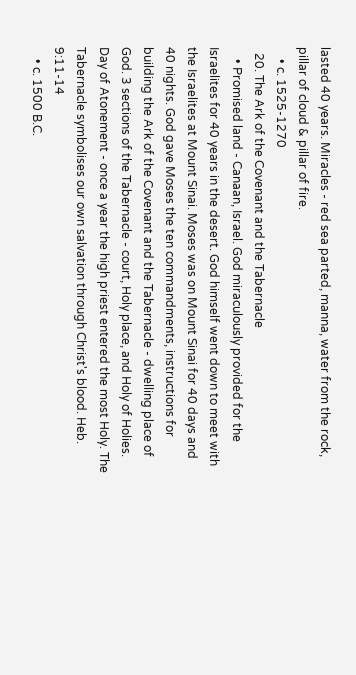lasted 40 years. Miracles - red sea parted, manna, water from the rock, pillar of cloud & pillar of fire.
    • c. 1525-1270
  20. The Ark of the Covenant and the Tabernacle
    • Promised land - Canaan, Israel. God miraculously provided for the Israelites for 40 years in the desert. God himself went down to meet with the Israelites at Mount Sinai. Moses was on Mount Sinai for 40 days and 40 nights. God gave Moses the ten commandments, instructions for building the Ark of the Covenant and the Tabernacle - dwelling place of God. 3 sections of the Tabernacle - court, Holy place, and Holy of Holies. Day of Atonement - once a year the high priest entered the most Holy. The Tabernacle symbolises our own salvation through Christ's blood. Heb. 9:11-14
    • c. 1500 B.C.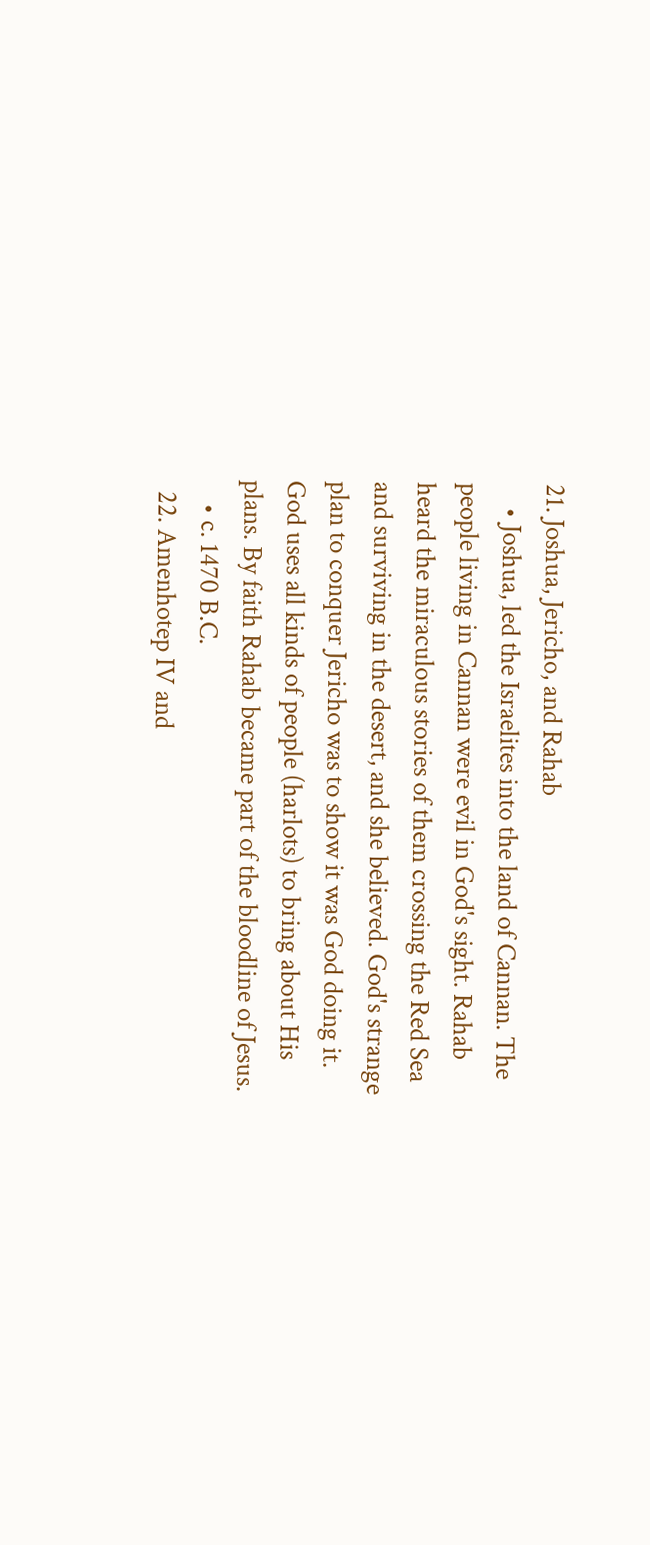21. Joshua, Jericho, and Rahab
    • Joshua, led the Israelites into the land of Cannan. The people living in Cannan were evil in God's sight. Rahab heard the miraculous stories of them crossing the Red Sea and surviving in the desert, and she believed. God's strange plan to conquer Jericho was to show it was God doing it. God uses all kinds of people (harlots) to bring about His plans. By faith Rahab became part of the bloodline of Jesus.
    • c. 1470 B.C.
  22. Amenhotep IV and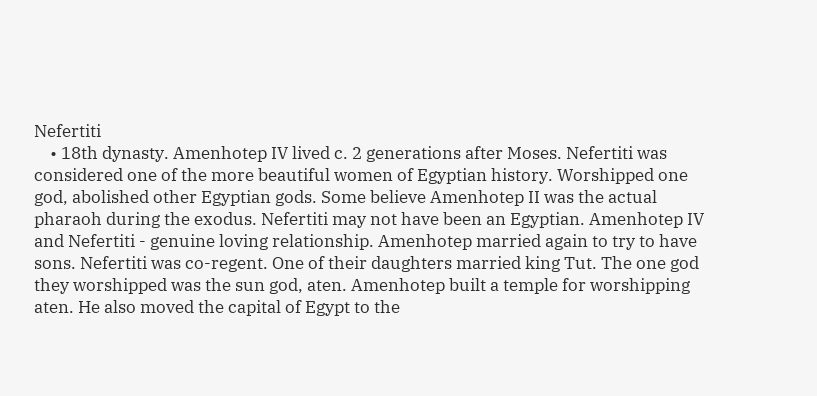Nefertiti
    • 18th dynasty. Amenhotep IV lived c. 2 generations after Moses. Nefertiti was considered one of the more beautiful women of Egyptian history. Worshipped one god, abolished other Egyptian gods. Some believe Amenhotep II was the actual pharaoh during the exodus. Nefertiti may not have been an Egyptian. Amenhotep IV and Nefertiti - genuine loving relationship. Amenhotep married again to try to have sons. Nefertiti was co-regent. One of their daughters married king Tut. The one god they worshipped was the sun god, aten. Amenhotep built a temple for worshipping aten. He also moved the capital of Egypt to the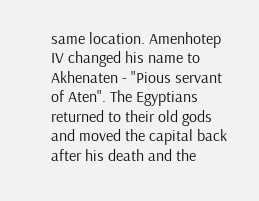same location. Amenhotep IV changed his name to Akhenaten - "Pious servant of Aten". The Egyptians returned to their old gods and moved the capital back after his death and the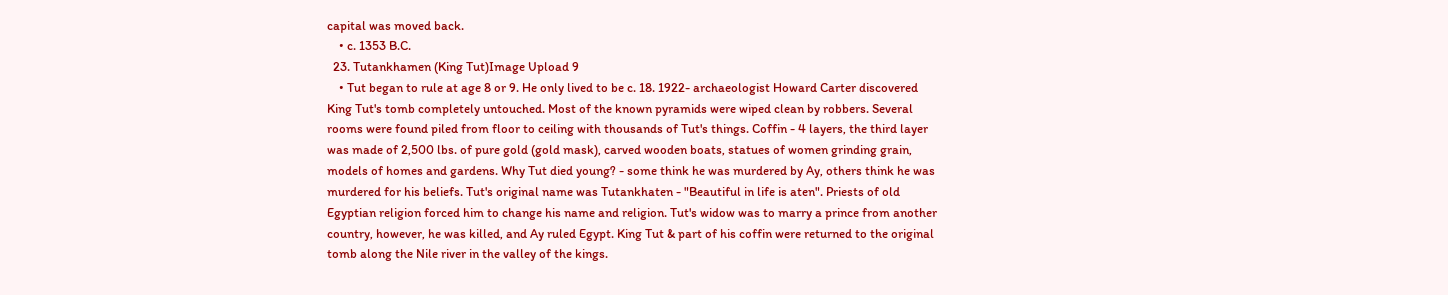capital was moved back.
    • c. 1353 B.C.
  23. Tutankhamen (King Tut)Image Upload 9
    • Tut began to rule at age 8 or 9. He only lived to be c. 18. 1922- archaeologist Howard Carter discovered King Tut's tomb completely untouched. Most of the known pyramids were wiped clean by robbers. Several rooms were found piled from floor to ceiling with thousands of Tut's things. Coffin - 4 layers, the third layer was made of 2,500 lbs. of pure gold (gold mask), carved wooden boats, statues of women grinding grain, models of homes and gardens. Why Tut died young? - some think he was murdered by Ay, others think he was murdered for his beliefs. Tut's original name was Tutankhaten - "Beautiful in life is aten". Priests of old Egyptian religion forced him to change his name and religion. Tut's widow was to marry a prince from another country, however, he was killed, and Ay ruled Egypt. King Tut & part of his coffin were returned to the original tomb along the Nile river in the valley of the kings.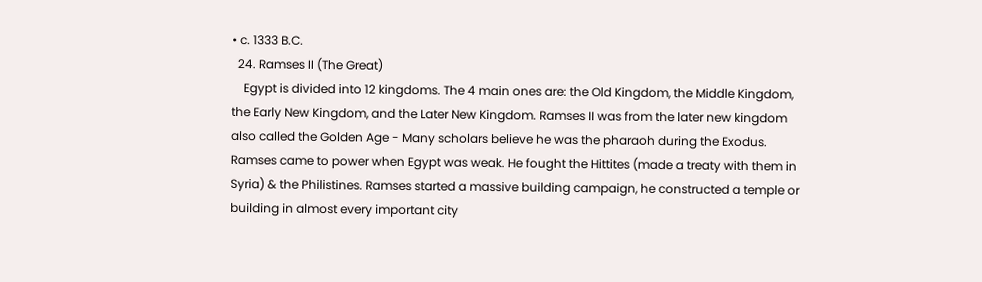• c. 1333 B.C.
  24. Ramses II (The Great)
    Egypt is divided into 12 kingdoms. The 4 main ones are: the Old Kingdom, the Middle Kingdom, the Early New Kingdom, and the Later New Kingdom. Ramses II was from the later new kingdom also called the Golden Age - Many scholars believe he was the pharaoh during the Exodus. Ramses came to power when Egypt was weak. He fought the Hittites (made a treaty with them in Syria) & the Philistines. Ramses started a massive building campaign, he constructed a temple or building in almost every important city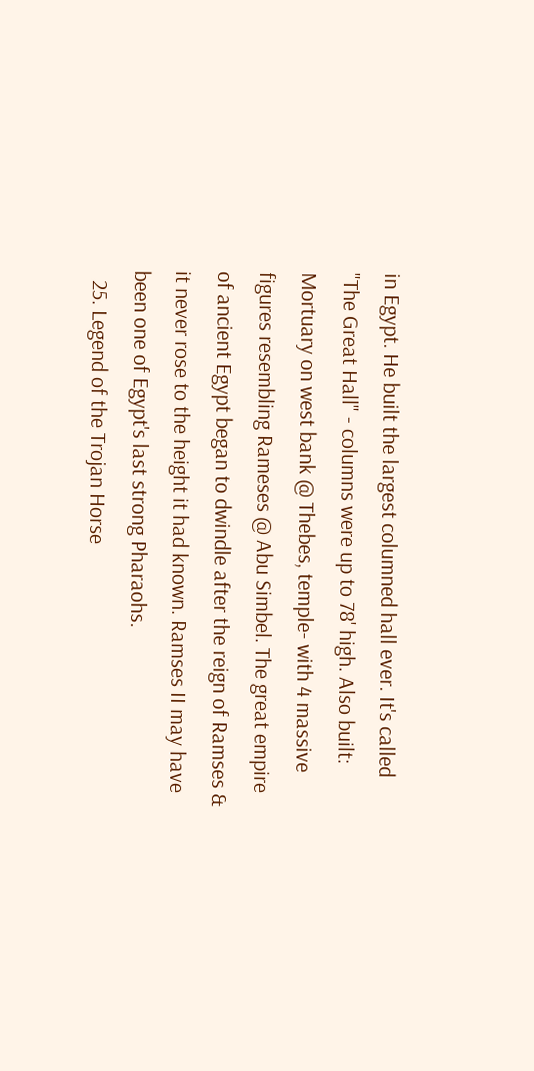in Egypt. He built the largest columned hall ever. It's called "The Great Hall" - columns were up to 78' high. Also built: Mortuary on west bank @ Thebes, temple- with 4 massive figures resembling Rameses @ Abu Simbel. The great empire of ancient Egypt began to dwindle after the reign of Ramses & it never rose to the height it had known. Ramses II may have been one of Egypt's last strong Pharaohs.
  25. Legend of the Trojan Horse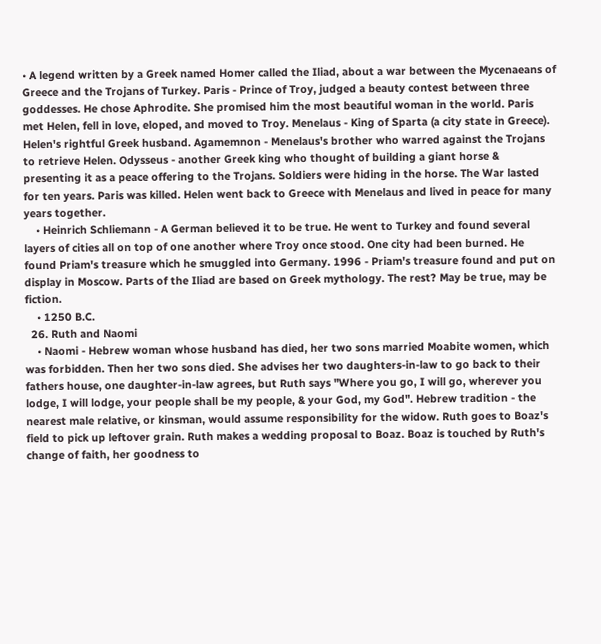• A legend written by a Greek named Homer called the Iliad, about a war between the Mycenaeans of Greece and the Trojans of Turkey. Paris - Prince of Troy, judged a beauty contest between three goddesses. He chose Aphrodite. She promised him the most beautiful woman in the world. Paris met Helen, fell in love, eloped, and moved to Troy. Menelaus - King of Sparta (a city state in Greece). Helen's rightful Greek husband. Agamemnon - Menelaus's brother who warred against the Trojans to retrieve Helen. Odysseus - another Greek king who thought of building a giant horse & presenting it as a peace offering to the Trojans. Soldiers were hiding in the horse. The War lasted for ten years. Paris was killed. Helen went back to Greece with Menelaus and lived in peace for many years together.
    • Heinrich Schliemann - A German believed it to be true. He went to Turkey and found several layers of cities all on top of one another where Troy once stood. One city had been burned. He found Priam's treasure which he smuggled into Germany. 1996 - Priam's treasure found and put on display in Moscow. Parts of the Iliad are based on Greek mythology. The rest? May be true, may be fiction.
    • 1250 B.C.
  26. Ruth and Naomi
    • Naomi - Hebrew woman whose husband has died, her two sons married Moabite women, which was forbidden. Then her two sons died. She advises her two daughters-in-law to go back to their fathers house, one daughter-in-law agrees, but Ruth says "Where you go, I will go, wherever you lodge, I will lodge, your people shall be my people, & your God, my God". Hebrew tradition - the nearest male relative, or kinsman, would assume responsibility for the widow. Ruth goes to Boaz's field to pick up leftover grain. Ruth makes a wedding proposal to Boaz. Boaz is touched by Ruth's change of faith, her goodness to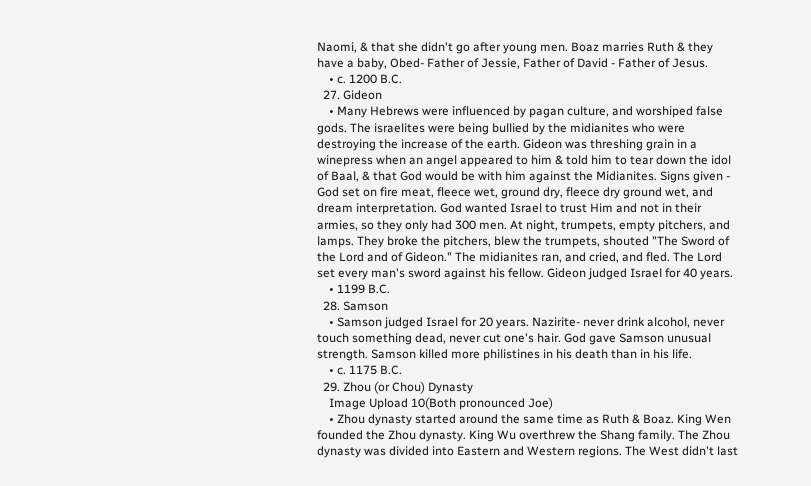Naomi, & that she didn't go after young men. Boaz marries Ruth & they have a baby, Obed- Father of Jessie, Father of David - Father of Jesus.
    • c. 1200 B.C.
  27. Gideon
    • Many Hebrews were influenced by pagan culture, and worshiped false gods. The israelites were being bullied by the midianites who were destroying the increase of the earth. Gideon was threshing grain in a winepress when an angel appeared to him & told him to tear down the idol of Baal, & that God would be with him against the Midianites. Signs given - God set on fire meat, fleece wet, ground dry, fleece dry ground wet, and dream interpretation. God wanted Israel to trust Him and not in their armies, so they only had 300 men. At night, trumpets, empty pitchers, and lamps. They broke the pitchers, blew the trumpets, shouted "The Sword of the Lord and of Gideon." The midianites ran, and cried, and fled. The Lord set every man's sword against his fellow. Gideon judged Israel for 40 years.
    • 1199 B.C.
  28. Samson
    • Samson judged Israel for 20 years. Nazirite- never drink alcohol, never touch something dead, never cut one's hair. God gave Samson unusual strength. Samson killed more philistines in his death than in his life.
    • c. 1175 B.C.
  29. Zhou (or Chou) Dynasty
    Image Upload 10(Both pronounced Joe)
    • Zhou dynasty started around the same time as Ruth & Boaz. King Wen founded the Zhou dynasty. King Wu overthrew the Shang family. The Zhou dynasty was divided into Eastern and Western regions. The West didn't last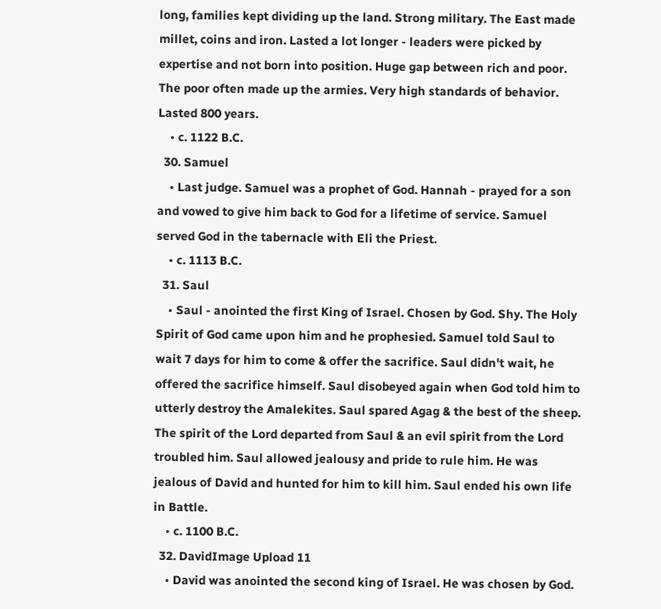long, families kept dividing up the land. Strong military. The East made millet, coins and iron. Lasted a lot longer - leaders were picked by expertise and not born into position. Huge gap between rich and poor. The poor often made up the armies. Very high standards of behavior. Lasted 800 years.
    • c. 1122 B.C.
  30. Samuel
    • Last judge. Samuel was a prophet of God. Hannah - prayed for a son and vowed to give him back to God for a lifetime of service. Samuel served God in the tabernacle with Eli the Priest.
    • c. 1113 B.C.
  31. Saul
    • Saul - anointed the first King of Israel. Chosen by God. Shy. The Holy Spirit of God came upon him and he prophesied. Samuel told Saul to wait 7 days for him to come & offer the sacrifice. Saul didn't wait, he offered the sacrifice himself. Saul disobeyed again when God told him to utterly destroy the Amalekites. Saul spared Agag & the best of the sheep. The spirit of the Lord departed from Saul & an evil spirit from the Lord troubled him. Saul allowed jealousy and pride to rule him. He was jealous of David and hunted for him to kill him. Saul ended his own life in Battle.
    • c. 1100 B.C.
  32. DavidImage Upload 11
    • David was anointed the second king of Israel. He was chosen by God.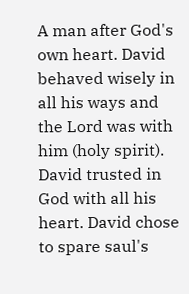A man after God's own heart. David behaved wisely in all his ways and the Lord was with him (holy spirit). David trusted in God with all his heart. David chose to spare saul's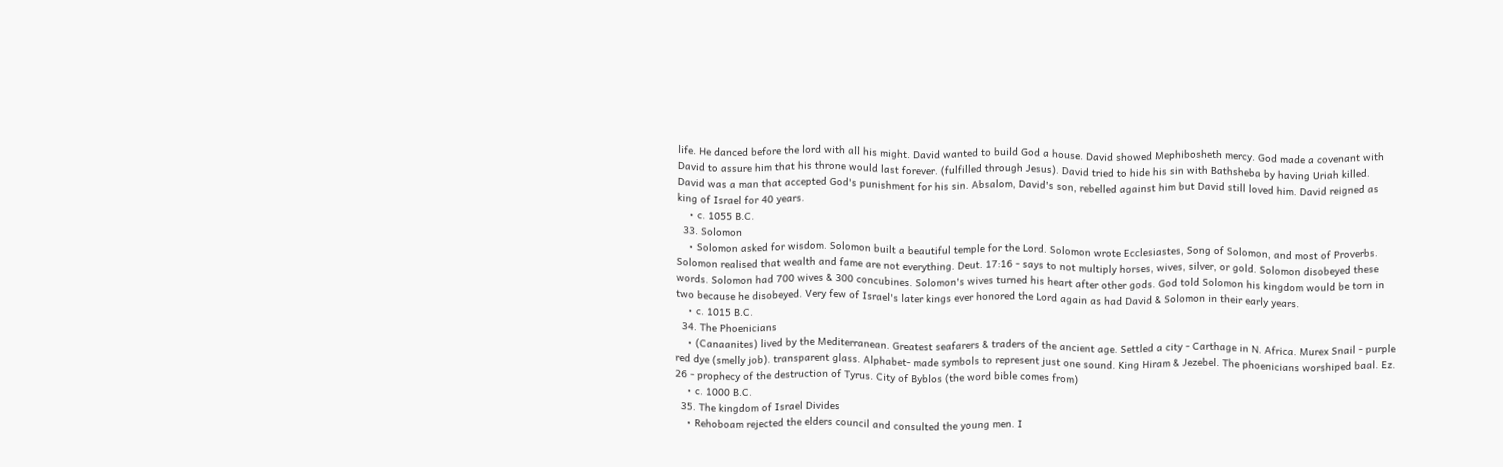life. He danced before the lord with all his might. David wanted to build God a house. David showed Mephibosheth mercy. God made a covenant with David to assure him that his throne would last forever. (fulfilled through Jesus). David tried to hide his sin with Bathsheba by having Uriah killed. David was a man that accepted God's punishment for his sin. Absalom, David's son, rebelled against him but David still loved him. David reigned as king of Israel for 40 years.
    • c. 1055 B.C.
  33. Solomon
    • Solomon asked for wisdom. Solomon built a beautiful temple for the Lord. Solomon wrote Ecclesiastes, Song of Solomon, and most of Proverbs. Solomon realised that wealth and fame are not everything. Deut. 17:16 - says to not multiply horses, wives, silver, or gold. Solomon disobeyed these words. Solomon had 700 wives & 300 concubines. Solomon's wives turned his heart after other gods. God told Solomon his kingdom would be torn in two because he disobeyed. Very few of Israel's later kings ever honored the Lord again as had David & Solomon in their early years.
    • c. 1015 B.C.
  34. The Phoenicians
    • (Canaanites) lived by the Mediterranean. Greatest seafarers & traders of the ancient age. Settled a city - Carthage in N. Africa. Murex Snail - purple red dye (smelly job). transparent glass. Alphabet- made symbols to represent just one sound. King Hiram & Jezebel. The phoenicians worshiped baal. Ez. 26 - prophecy of the destruction of Tyrus. City of Byblos (the word bible comes from)
    • c. 1000 B.C.
  35. The kingdom of Israel Divides
    • Rehoboam rejected the elders council and consulted the young men. I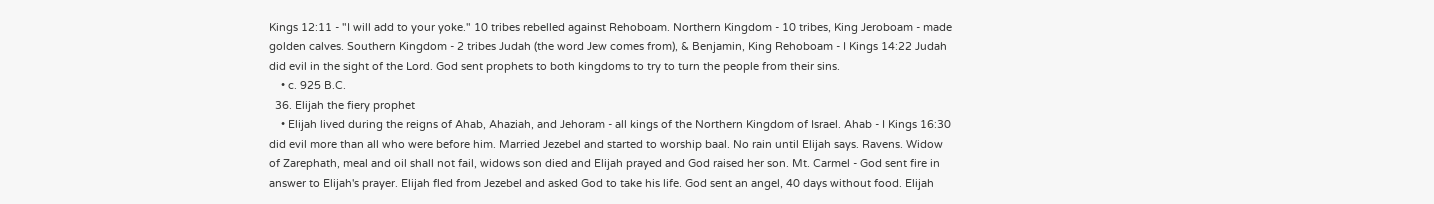Kings 12:11 - "I will add to your yoke." 10 tribes rebelled against Rehoboam. Northern Kingdom - 10 tribes, King Jeroboam - made golden calves. Southern Kingdom - 2 tribes Judah (the word Jew comes from), & Benjamin, King Rehoboam - I Kings 14:22 Judah did evil in the sight of the Lord. God sent prophets to both kingdoms to try to turn the people from their sins.
    • c. 925 B.C.
  36. Elijah the fiery prophet
    • Elijah lived during the reigns of Ahab, Ahaziah, and Jehoram - all kings of the Northern Kingdom of Israel. Ahab - I Kings 16:30 did evil more than all who were before him. Married Jezebel and started to worship baal. No rain until Elijah says. Ravens. Widow of Zarephath, meal and oil shall not fail, widows son died and Elijah prayed and God raised her son. Mt. Carmel - God sent fire in answer to Elijah's prayer. Elijah fled from Jezebel and asked God to take his life. God sent an angel, 40 days without food. Elijah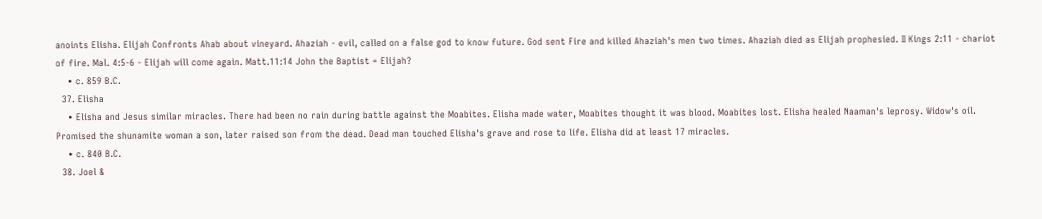anoints Elisha. Elijah Confronts Ahab about vineyard. Ahaziah - evil, called on a false god to know future. God sent Fire and killed Ahaziah's men two times. Ahaziah died as Elijah prophesied. II Kings 2:11 - chariot of fire. Mal. 4:5-6 - Elijah will come again. Matt.11:14 John the Baptist = Elijah?
    • c. 859 B.C.
  37. Elisha
    • Elisha and Jesus similar miracles. There had been no rain during battle against the Moabites. Elisha made water, Moabites thought it was blood. Moabites lost. Elisha healed Naaman's leprosy. Widow's oil. Promised the shunamite woman a son, later raised son from the dead. Dead man touched Elisha's grave and rose to life. Elisha did at least 17 miracles.
    • c. 840 B.C.
  38. Joel &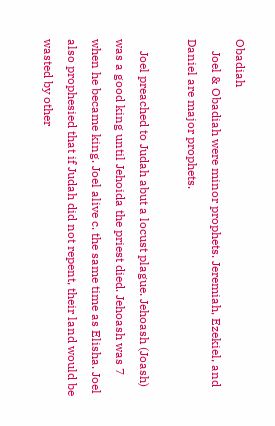Obadiah
    Joel & Obadiah were minor prophets. Jeremiah, Ezekiel, and Daniel are major prophets.

    Joel preached to Judah abut a locust plague. Jehoash (Joash) was a good king until Jehoida the priest died. Jehoash was 7 when he became king. Joel alive c. the same time as Elisha. Joel also prophesied that if Judah did not repent, their land would be wasted by other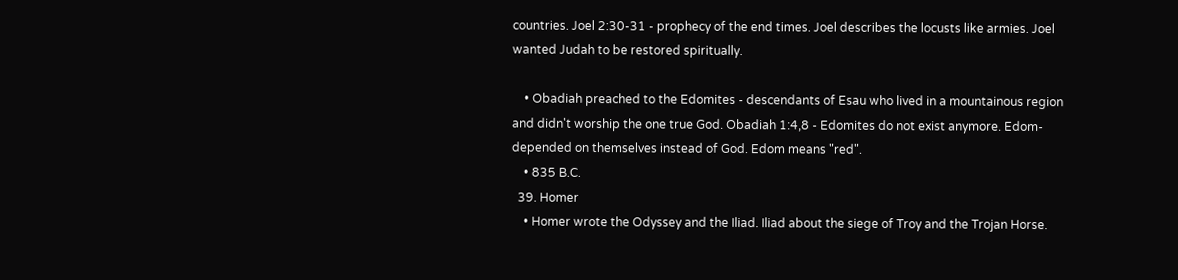countries. Joel 2:30-31 - prophecy of the end times. Joel describes the locusts like armies. Joel wanted Judah to be restored spiritually.

    • Obadiah preached to the Edomites - descendants of Esau who lived in a mountainous region and didn't worship the one true God. Obadiah 1:4,8 - Edomites do not exist anymore. Edom- depended on themselves instead of God. Edom means "red".
    • 835 B.C.
  39. Homer
    • Homer wrote the Odyssey and the Iliad. Iliad about the siege of Troy and the Trojan Horse.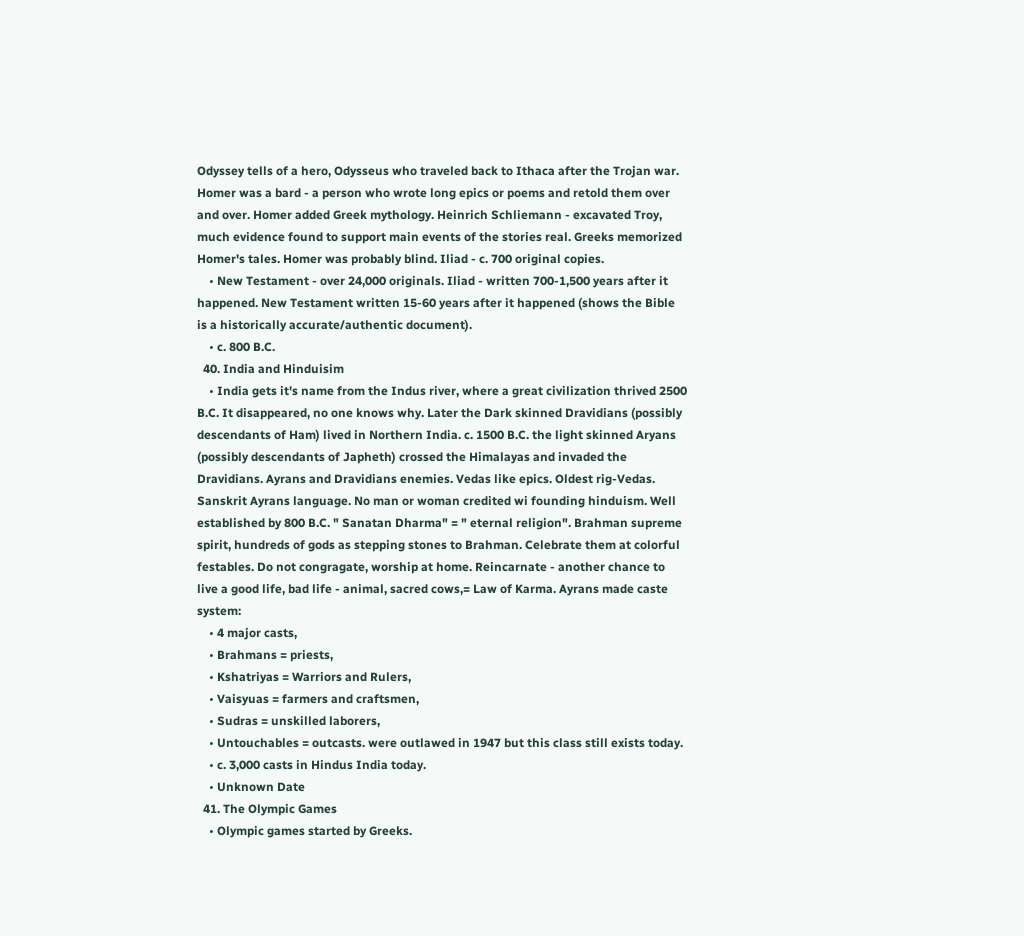Odyssey tells of a hero, Odysseus who traveled back to Ithaca after the Trojan war. Homer was a bard - a person who wrote long epics or poems and retold them over and over. Homer added Greek mythology. Heinrich Schliemann - excavated Troy, much evidence found to support main events of the stories real. Greeks memorized Homer's tales. Homer was probably blind. Iliad - c. 700 original copies.
    • New Testament - over 24,000 originals. Iliad - written 700-1,500 years after it happened. New Testament written 15-60 years after it happened (shows the Bible is a historically accurate/authentic document).
    • c. 800 B.C.
  40. India and Hinduisim
    • India gets it's name from the Indus river, where a great civilization thrived 2500 B.C. It disappeared, no one knows why. Later the Dark skinned Dravidians (possibly descendants of Ham) lived in Northern India. c. 1500 B.C. the light skinned Aryans (possibly descendants of Japheth) crossed the Himalayas and invaded the Dravidians. Ayrans and Dravidians enemies. Vedas like epics. Oldest rig-Vedas. Sanskrit Ayrans language. No man or woman credited wi founding hinduism. Well established by 800 B.C. " Sanatan Dharma" = " eternal religion". Brahman supreme spirit, hundreds of gods as stepping stones to Brahman. Celebrate them at colorful festables. Do not congragate, worship at home. Reincarnate - another chance to live a good life, bad life - animal, sacred cows,= Law of Karma. Ayrans made caste system:
    • 4 major casts,
    • Brahmans = priests,
    • Kshatriyas = Warriors and Rulers,
    • Vaisyuas = farmers and craftsmen,
    • Sudras = unskilled laborers,
    • Untouchables = outcasts. were outlawed in 1947 but this class still exists today.
    • c. 3,000 casts in Hindus India today.
    • Unknown Date
  41. The Olympic Games
    • Olympic games started by Greeks.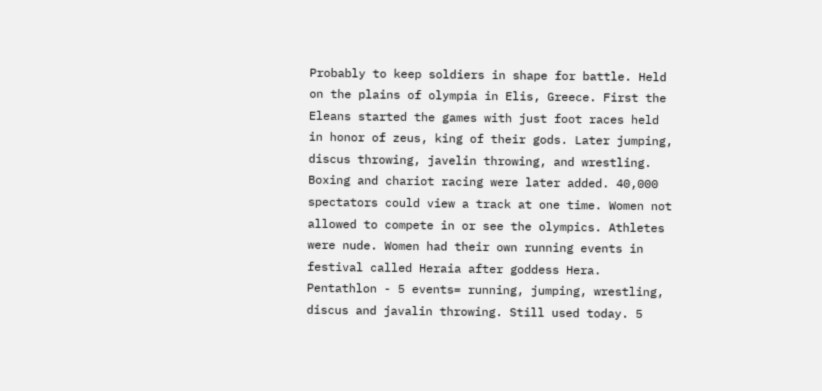Probably to keep soldiers in shape for battle. Held on the plains of olympia in Elis, Greece. First the Eleans started the games with just foot races held in honor of zeus, king of their gods. Later jumping, discus throwing, javelin throwing, and wrestling. Boxing and chariot racing were later added. 40,000 spectators could view a track at one time. Women not allowed to compete in or see the olympics. Athletes were nude. Women had their own running events in festival called Heraia after goddess Hera. Pentathlon - 5 events= running, jumping, wrestling, discus and javalin throwing. Still used today. 5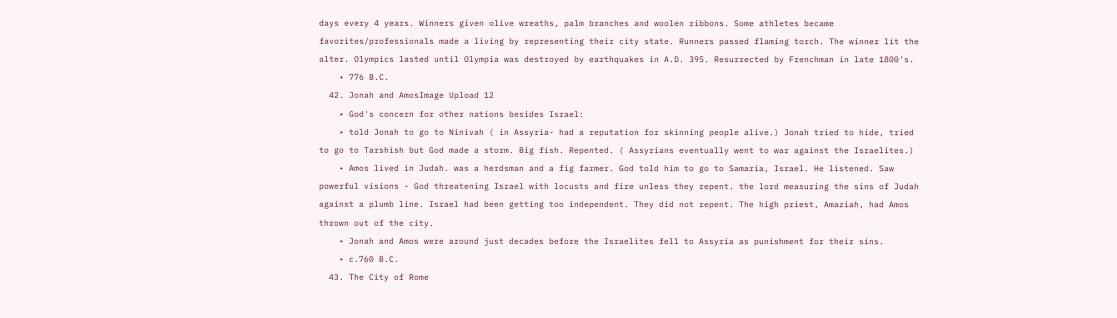days every 4 years. Winners given olive wreaths, palm branches and woolen ribbons. Some athletes became favorites/professionals made a living by representing their city state. Runners passed flaming torch. The winner lit the alter. Olympics lasted until Olympia was destroyed by earthquakes in A.D. 395. Resurrected by Frenchman in late 1800's.
    • 776 B.C.
  42. Jonah and AmosImage Upload 12
    • God's concern for other nations besides Israel:
    • told Jonah to go to Ninivah ( in Assyria- had a reputation for skinning people alive.) Jonah tried to hide, tried to go to Tarshish but God made a storm. Big fish. Repented. ( Assyrians eventually went to war against the Israelites.)
    • Amos lived in Judah. was a herdsman and a fig farmer. God told him to go to Samaria, Israel. He listened. Saw powerful visions - God threatening Israel with locusts and fire unless they repent. the lord measuring the sins of Judah against a plumb line. Israel had been getting too independent. They did not repent. The high priest, Amaziah, had Amos thrown out of the city.
    • Jonah and Amos were around just decades before the Israelites fell to Assyria as punishment for their sins.
    • c.760 B.C.
  43. The City of Rome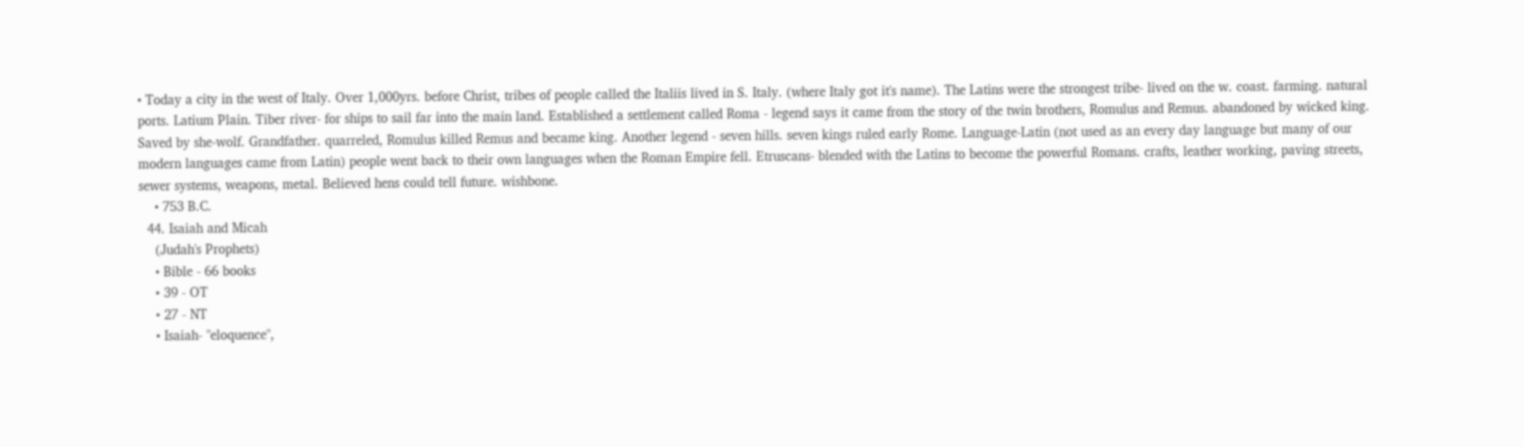• Today a city in the west of Italy. Over 1,000yrs. before Christ, tribes of people called the Italiis lived in S. Italy. (where Italy got it's name). The Latins were the strongest tribe- lived on the w. coast. farming. natural ports. Latium Plain. Tiber river- for ships to sail far into the main land. Established a settlement called Roma - legend says it came from the story of the twin brothers, Romulus and Remus. abandoned by wicked king. Saved by she-wolf. Grandfather. quarreled, Romulus killed Remus and became king. Another legend - seven hills. seven kings ruled early Rome. Language-Latin (not used as an every day language but many of our modern languages came from Latin) people went back to their own languages when the Roman Empire fell. Etruscans- blended with the Latins to become the powerful Romans. crafts, leather working, paving streets, sewer systems, weapons, metal. Believed hens could tell future. wishbone.
    • 753 B.C.
  44. Isaiah and Micah
    (Judah's Prophets)
    • Bible - 66 books
    • 39 - OT
    • 27 - NT
    • Isaiah- "eloquence",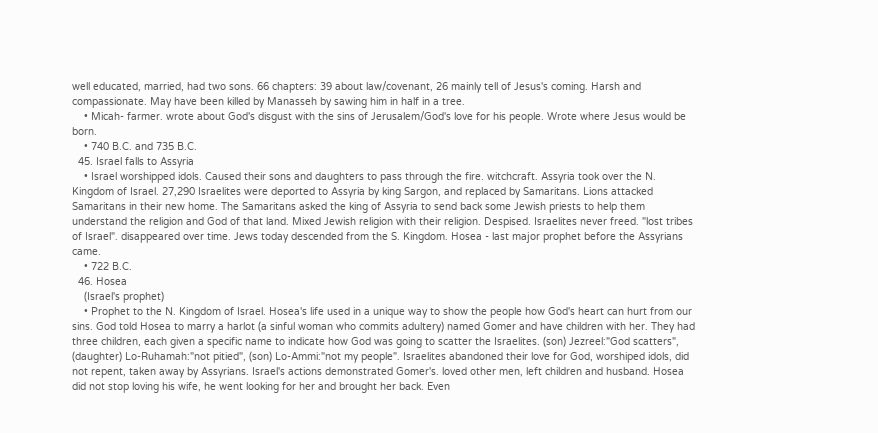well educated, married, had two sons. 66 chapters: 39 about law/covenant, 26 mainly tell of Jesus's coming. Harsh and compassionate. May have been killed by Manasseh by sawing him in half in a tree.
    • Micah- farmer. wrote about God's disgust with the sins of Jerusalem/God's love for his people. Wrote where Jesus would be born.
    • 740 B.C. and 735 B.C.
  45. Israel falls to Assyria
    • Israel worshipped idols. Caused their sons and daughters to pass through the fire. witchcraft. Assyria took over the N. Kingdom of Israel. 27,290 Israelites were deported to Assyria by king Sargon, and replaced by Samaritans. Lions attacked Samaritans in their new home. The Samaritans asked the king of Assyria to send back some Jewish priests to help them understand the religion and God of that land. Mixed Jewish religion with their religion. Despised. Israelites never freed. "lost tribes of Israel". disappeared over time. Jews today descended from the S. Kingdom. Hosea - last major prophet before the Assyrians came.
    • 722 B.C.
  46. Hosea
    (Israel's prophet)
    • Prophet to the N. Kingdom of Israel. Hosea's life used in a unique way to show the people how God's heart can hurt from our sins. God told Hosea to marry a harlot (a sinful woman who commits adultery) named Gomer and have children with her. They had three children, each given a specific name to indicate how God was going to scatter the Israelites. (son) Jezreel:"God scatters", (daughter) Lo-Ruhamah:"not pitied", (son) Lo-Ammi:"not my people". Israelites abandoned their love for God, worshiped idols, did not repent, taken away by Assyrians. Israel's actions demonstrated Gomer's. loved other men, left children and husband. Hosea did not stop loving his wife, he went looking for her and brought her back. Even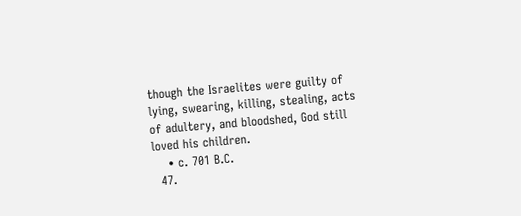though the Israelites were guilty of lying, swearing, killing, stealing, acts of adultery, and bloodshed, God still loved his children.
    • c. 701 B.C.
  47.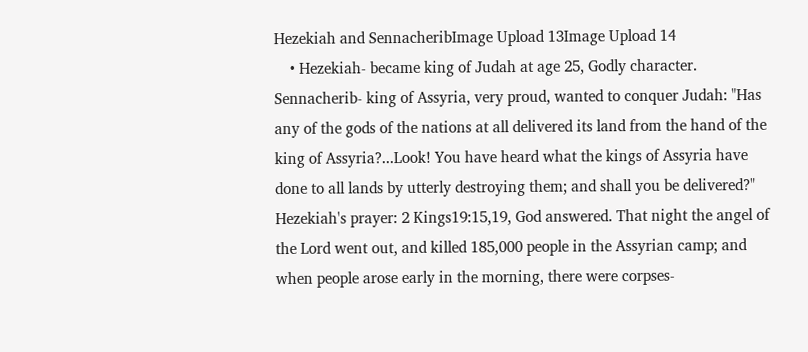Hezekiah and SennacheribImage Upload 13Image Upload 14
    • Hezekiah- became king of Judah at age 25, Godly character. Sennacherib- king of Assyria, very proud, wanted to conquer Judah: "Has any of the gods of the nations at all delivered its land from the hand of the king of Assyria?...Look! You have heard what the kings of Assyria have done to all lands by utterly destroying them; and shall you be delivered?" Hezekiah's prayer: 2 Kings19:15,19, God answered. That night the angel of the Lord went out, and killed 185,000 people in the Assyrian camp; and when people arose early in the morning, there were corpses-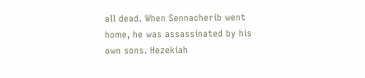all dead. When Sennacherib went home, he was assassinated by his own sons. Hezekiah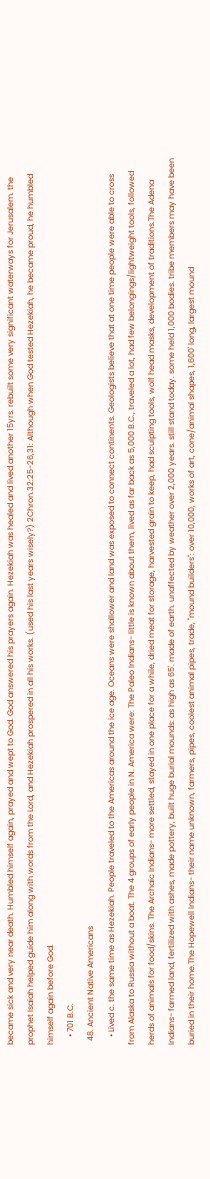became sick and very near death. Humbled himself again, prayed and wept to God. God answered his prayers again. Hezekiah was healed and lived another 15yrs. rebuilt some very significant waterways for Jerusalem. the prophet Isaiah helped guide him along with words from the Lord, and Hezekiah prospered in all his works. (used his last years wisely?) 2Chron.32:25-26,31: Although when God tested Hezekiah, he became proud, he humbled himself again before God.
    • 701 B.C.
  48. Ancient Native Americans
    • Lived c. the same time as Hezekiah. People traveled to the Americas around the ice age. Oceans were shallower and land was exposed to connect continents. Geologists believe that at one time people were able to cross from Alaska to Russia without a boat. The 4 groups of early people in N. America were: The Paleo Indians- little is known about them, lived as far back as 5,000 B.C., traveled a lot, had few belongings/lightweight tools, followed herds of animals for food/skins. The Archaic Indians- more settled, stayed in one place for a while, dried meat for storage, harvested grain to keep, had sculpting tools, wolf head masks, development of traditions.The Adena Indians- farmed land, fertilized with ashes, made pottery, built huge burial mounds: as high as 65'. made of earth. unaffected by weather over 2,000 years. still stand today. some held 1,000 bodies. tribe members may have been buried in their home.The Hopewell Indians- their name unknown, farmers, pipes, coolest animal pipes, trade, "mound builders": over 10,000, works of art, cone/animal shapes, 1,600' long, largest mound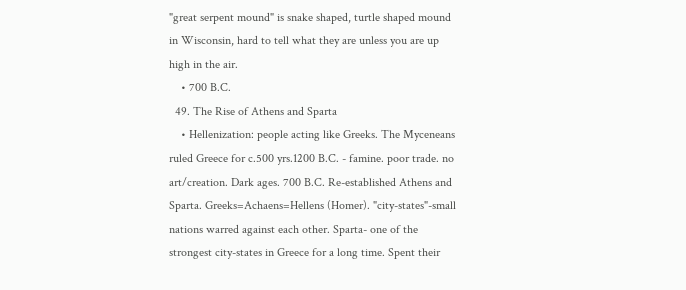"great serpent mound" is snake shaped, turtle shaped mound in Wisconsin, hard to tell what they are unless you are up high in the air.
    • 700 B.C.
  49. The Rise of Athens and Sparta
    • Hellenization: people acting like Greeks. The Myceneans ruled Greece for c.500 yrs.1200 B.C. - famine. poor trade. no art/creation. Dark ages. 700 B.C. Re-established Athens and Sparta. Greeks=Achaens=Hellens (Homer). "city-states"-small nations warred against each other. Sparta- one of the strongest city-states in Greece for a long time. Spent their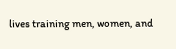lives training men, women, and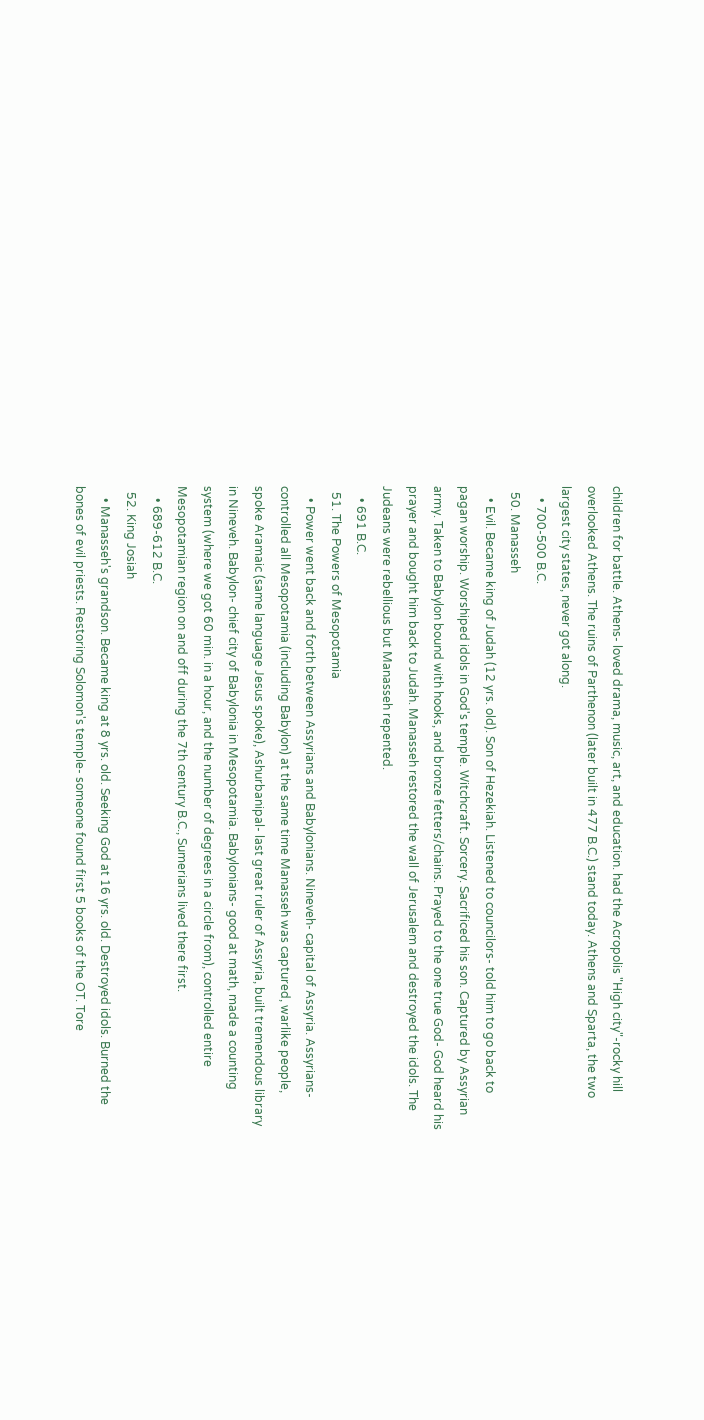children for battle. Athens- loved drama, music, art, and education. had the Acropolis "High city"-rocky hill overlooked Athens. The ruins of Parthenon (later built in 477 B.C.) stand today. Athens and Sparta, the two largest city states, never got along.
    • 700-500 B.C.
  50. Manasseh
    • Evil. Became king of Judah (12 yrs. old). Son of Hezekiah. Listened to councilors- told him to go back to pagan worship. Worshiped idols in God's temple. Witchcraft. Sorcery. Sacrificed his son. Captured by Assyrian army. Taken to Babylon bound with hooks, and bronze fetters/chains. Prayed to the one true God- God heard his prayer and bought him back to Judah. Manasseh restored the wall of Jerusalem and destroyed the idols. The Judeans were rebellious but Manasseh repented.
    • 691 B.C.
  51. The Powers of Mesopotamia
    • Power went back and forth between Assyrians and Babylonians. Nineveh- capital of Assyria. Assyrians- controlled all Mesopotamia (including Babylon) at the same time Manasseh was captured, warlike people, spoke Aramaic (same language Jesus spoke), Ashurbanipal- last great ruler of Assyria, built tremendous library in Nineveh. Babylon- chief city of Babylonia in Mesopotamia. Babylonians- good at math, made a counting system (where we got 60 min. in a hour, and the number of degrees in a circle from), controlled entire Mesopotamian region on and off during the 7th century B.C., Sumerians lived there first.
    • 689-612 B.C.
  52. King Josiah
    • Manasseh's grandson. Became king at 8 yrs. old. Seeking God at 16 yrs. old. Destroyed idols. Burned the bones of evil priests. Restoring Solomon's temple- someone found first 5 books of the OT. Tore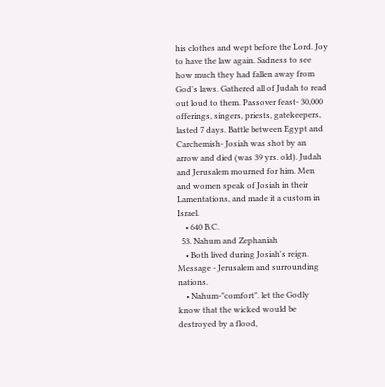his clothes and wept before the Lord. Joy to have the law again. Sadness to see how much they had fallen away from God's laws. Gathered all of Judah to read out loud to them. Passover feast- 30,000 offerings, singers, priests, gatekeepers, lasted 7 days. Battle between Egypt and Carchemish- Josiah was shot by an arrow and died (was 39 yrs. old). Judah and Jerusalem mourned for him. Men and women speak of Josiah in their Lamentations, and made it a custom in Israel.
    • 640 B.C.
  53. Nahum and Zephaniah
    • Both lived during Josiah's reign. Message - Jerusalem and surrounding nations.
    • Nahum-"comfort". let the Godly know that the wicked would be destroyed by a flood,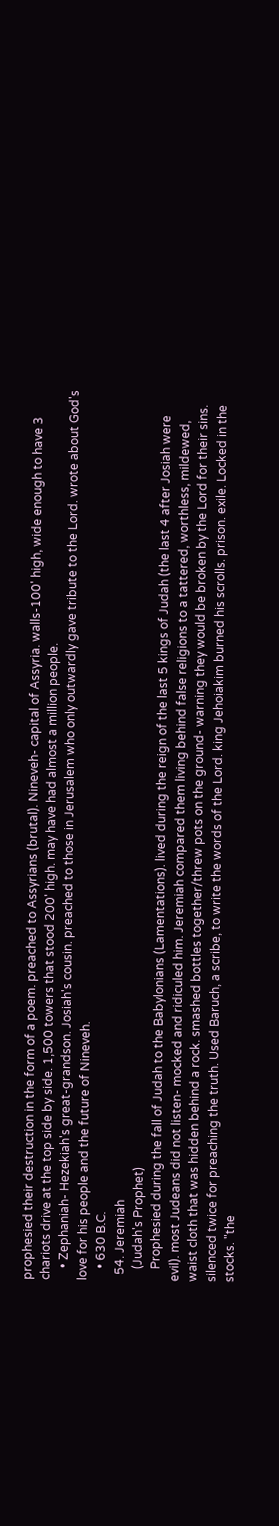prophesied their destruction in the form of a poem. preached to Assyrians (brutal). Nineveh- capital of Assyria. walls-100' high, wide enough to have 3 chariots drive at the top side by side. 1,500 towers that stood 200' high. may have had almost a million people.
    • Zephaniah- Hezekiah's great-grandson. Josiah's cousin. preached to those in Jerusalem who only outwardly gave tribute to the Lord. wrote about God's love for his people and the future of Nineveh.
    • 630 B.C.
  54. Jeremiah
    (Judah's Prophet)
    Prophesied during the fall of Judah to the Babylonians (Lamentations). lived during the reign of the last 5 kings of Judah (the last 4 after Josiah were evil). most Judeans did not listen- mocked and ridiculed him. Jeremiah compared them living behind false religions to a tattered, worthless, mildewed, waist cloth that was hidden behind a rock. smashed bottles together/threw pots on the ground- warning they would be broken by the Lord for their sins. silenced twice for preaching the truth. Used Baruch, a scribe, to write the words of the Lord. king Jehoiakim burned his scrolls. prison. exile. Locked in the stocks. "the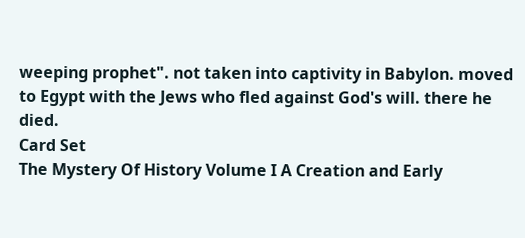weeping prophet". not taken into captivity in Babylon. moved to Egypt with the Jews who fled against God's will. there he died.
Card Set
The Mystery Of History Volume I A Creation and Early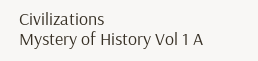Civilizations
Mystery of History Vol 1 A